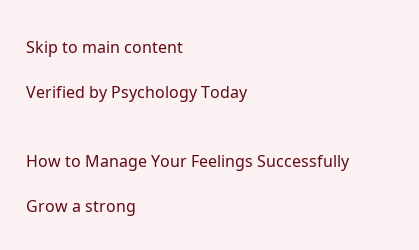Skip to main content

Verified by Psychology Today


How to Manage Your Feelings Successfully

Grow a strong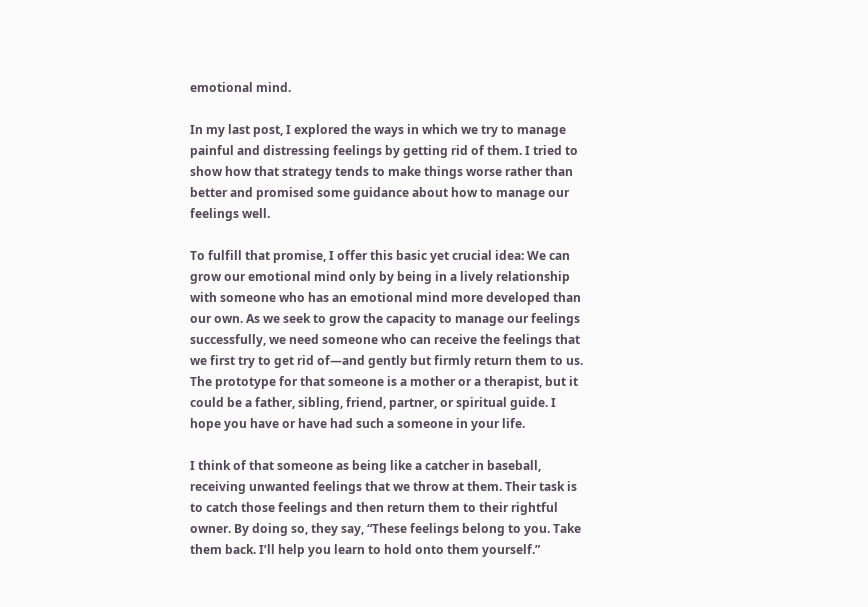emotional mind.

In my last post, I explored the ways in which we try to manage painful and distressing feelings by getting rid of them. I tried to show how that strategy tends to make things worse rather than better and promised some guidance about how to manage our feelings well.

To fulfill that promise, I offer this basic yet crucial idea: We can grow our emotional mind only by being in a lively relationship with someone who has an emotional mind more developed than our own. As we seek to grow the capacity to manage our feelings successfully, we need someone who can receive the feelings that we first try to get rid of—and gently but firmly return them to us. The prototype for that someone is a mother or a therapist, but it could be a father, sibling, friend, partner, or spiritual guide. I hope you have or have had such a someone in your life.

I think of that someone as being like a catcher in baseball, receiving unwanted feelings that we throw at them. Their task is to catch those feelings and then return them to their rightful owner. By doing so, they say, “These feelings belong to you. Take them back. I’ll help you learn to hold onto them yourself.”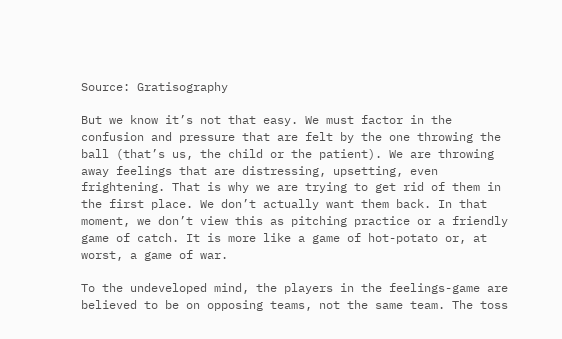Source: Gratisography

But we know it’s not that easy. We must factor in the confusion and pressure that are felt by the one throwing the ball (that’s us, the child or the patient). We are throwing away feelings that are distressing, upsetting, even frightening. That is why we are trying to get rid of them in the first place. We don’t actually want them back. In that moment, we don’t view this as pitching practice or a friendly game of catch. It is more like a game of hot-potato or, at worst, a game of war.

To the undeveloped mind, the players in the feelings-game are believed to be on opposing teams, not the same team. The toss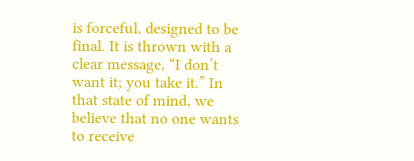is forceful, designed to be final. It is thrown with a clear message, “I don’t want it; you take it.” In that state of mind, we believe that no one wants to receive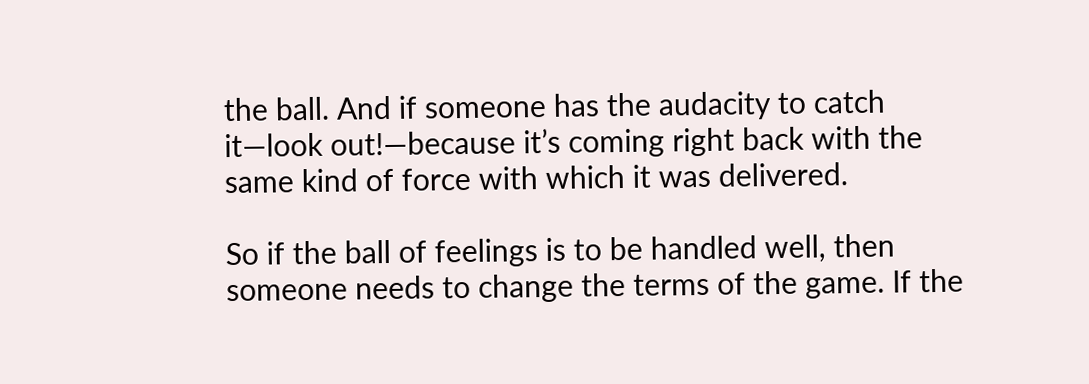the ball. And if someone has the audacity to catch it—look out!—because it’s coming right back with the same kind of force with which it was delivered.

So if the ball of feelings is to be handled well, then someone needs to change the terms of the game. If the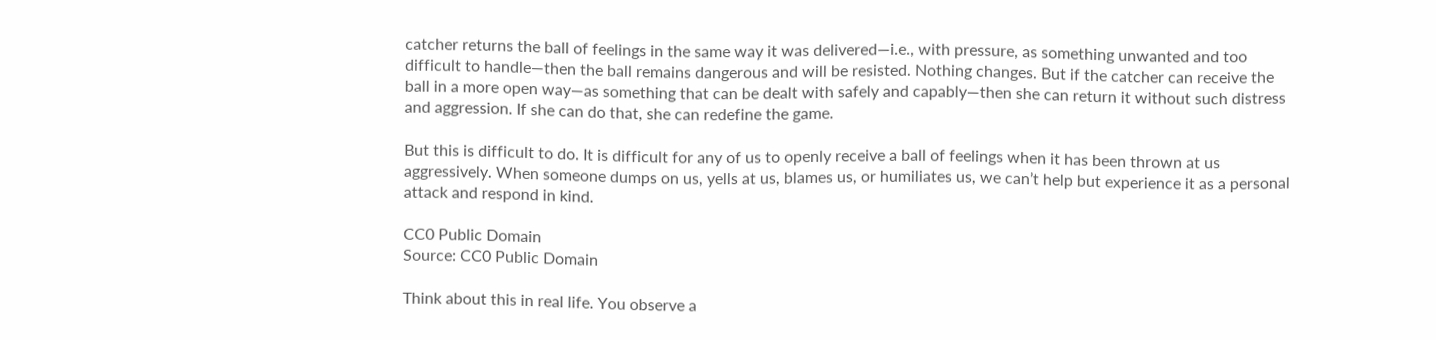catcher returns the ball of feelings in the same way it was delivered—i.e., with pressure, as something unwanted and too difficult to handle—then the ball remains dangerous and will be resisted. Nothing changes. But if the catcher can receive the ball in a more open way—as something that can be dealt with safely and capably—then she can return it without such distress and aggression. If she can do that, she can redefine the game.

But this is difficult to do. It is difficult for any of us to openly receive a ball of feelings when it has been thrown at us aggressively. When someone dumps on us, yells at us, blames us, or humiliates us, we can’t help but experience it as a personal attack and respond in kind.

CC0 Public Domain
Source: CC0 Public Domain

Think about this in real life. You observe a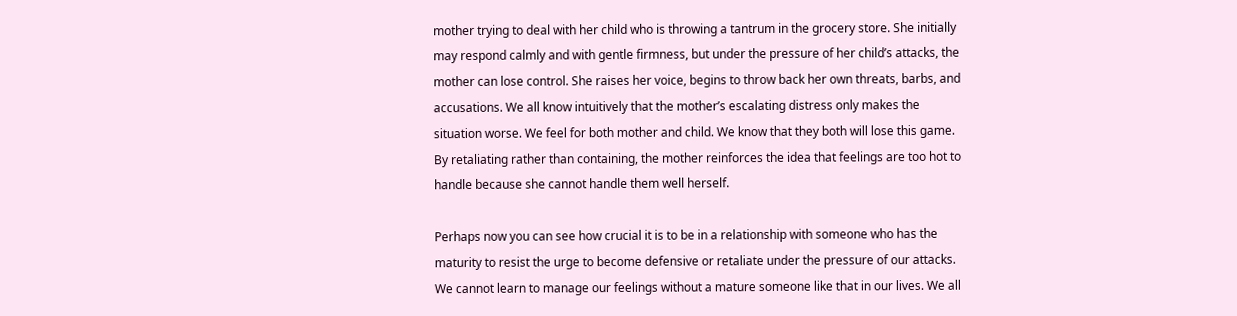mother trying to deal with her child who is throwing a tantrum in the grocery store. She initially may respond calmly and with gentle firmness, but under the pressure of her child’s attacks, the mother can lose control. She raises her voice, begins to throw back her own threats, barbs, and accusations. We all know intuitively that the mother’s escalating distress only makes the situation worse. We feel for both mother and child. We know that they both will lose this game. By retaliating rather than containing, the mother reinforces the idea that feelings are too hot to handle because she cannot handle them well herself.

Perhaps now you can see how crucial it is to be in a relationship with someone who has the maturity to resist the urge to become defensive or retaliate under the pressure of our attacks. We cannot learn to manage our feelings without a mature someone like that in our lives. We all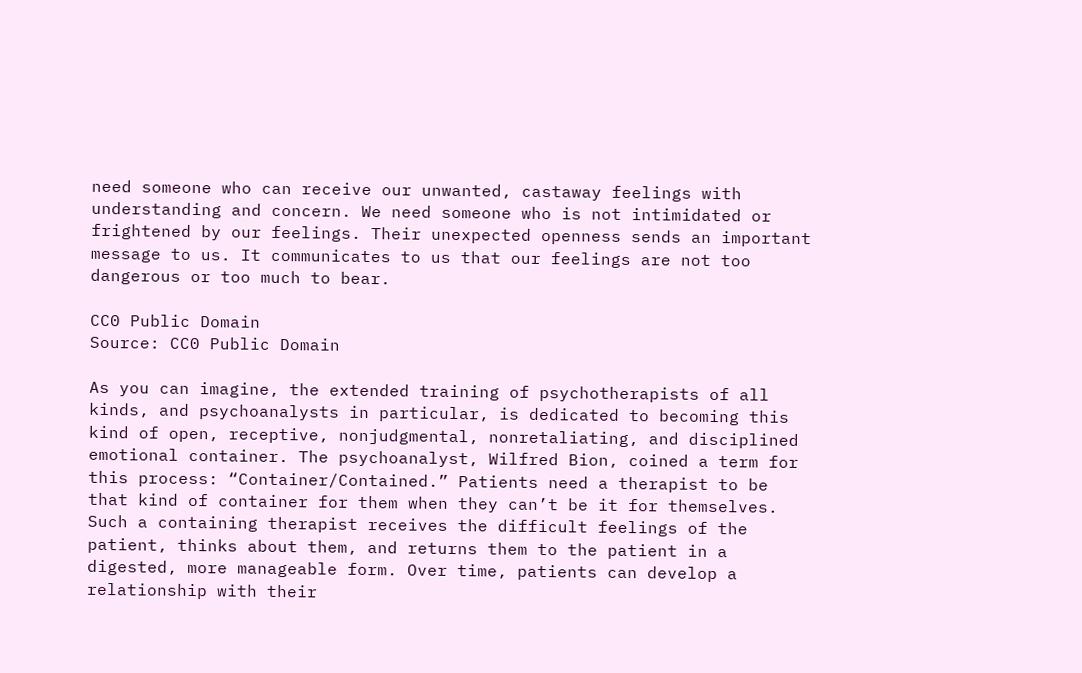need someone who can receive our unwanted, castaway feelings with understanding and concern. We need someone who is not intimidated or frightened by our feelings. Their unexpected openness sends an important message to us. It communicates to us that our feelings are not too dangerous or too much to bear.

CC0 Public Domain
Source: CC0 Public Domain

As you can imagine, the extended training of psychotherapists of all kinds, and psychoanalysts in particular, is dedicated to becoming this kind of open, receptive, nonjudgmental, nonretaliating, and disciplined emotional container. The psychoanalyst, Wilfred Bion, coined a term for this process: “Container/Contained.” Patients need a therapist to be that kind of container for them when they can’t be it for themselves. Such a containing therapist receives the difficult feelings of the patient, thinks about them, and returns them to the patient in a digested, more manageable form. Over time, patients can develop a relationship with their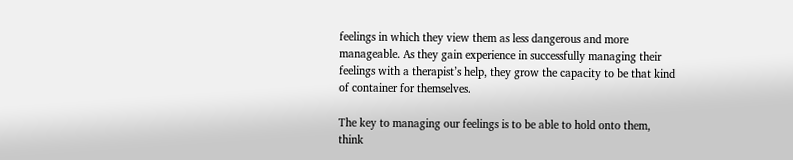feelings in which they view them as less dangerous and more manageable. As they gain experience in successfully managing their feelings with a therapist’s help, they grow the capacity to be that kind of container for themselves.

The key to managing our feelings is to be able to hold onto them, think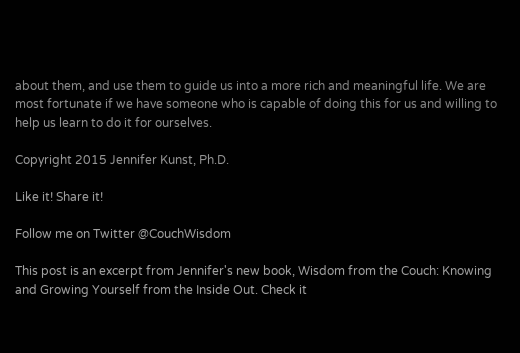about them, and use them to guide us into a more rich and meaningful life. We are most fortunate if we have someone who is capable of doing this for us and willing to help us learn to do it for ourselves.

Copyright 2015 Jennifer Kunst, Ph.D.

Like it! Share it!

Follow me on Twitter @CouchWisdom

This post is an excerpt from Jennifer's new book, Wisdom from the Couch: Knowing and Growing Yourself from the Inside Out. Check it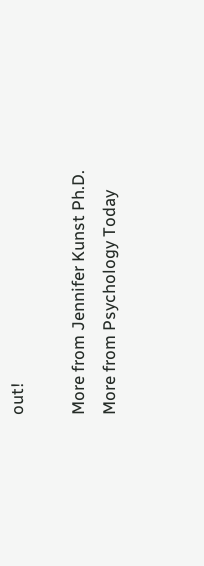out!

More from Jennifer Kunst Ph.D.
More from Psychology Today